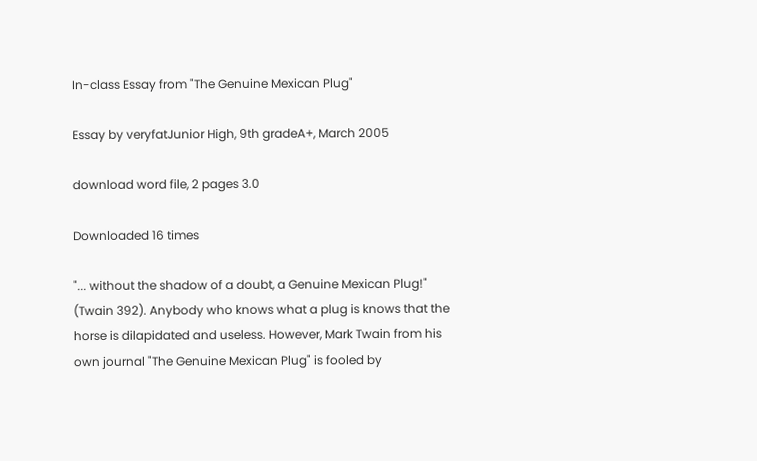In-class Essay from "The Genuine Mexican Plug"

Essay by veryfatJunior High, 9th gradeA+, March 2005

download word file, 2 pages 3.0

Downloaded 16 times

"... without the shadow of a doubt, a Genuine Mexican Plug!" (Twain 392). Anybody who knows what a plug is knows that the horse is dilapidated and useless. However, Mark Twain from his own journal "The Genuine Mexican Plug" is fooled by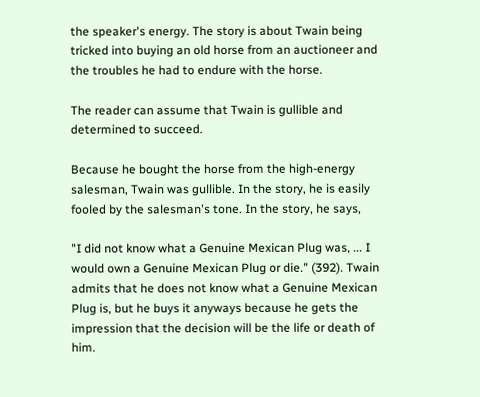the speaker's energy. The story is about Twain being tricked into buying an old horse from an auctioneer and the troubles he had to endure with the horse.

The reader can assume that Twain is gullible and determined to succeed.

Because he bought the horse from the high-energy salesman, Twain was gullible. In the story, he is easily fooled by the salesman's tone. In the story, he says,

"I did not know what a Genuine Mexican Plug was, ... I would own a Genuine Mexican Plug or die." (392). Twain admits that he does not know what a Genuine Mexican Plug is, but he buys it anyways because he gets the impression that the decision will be the life or death of him.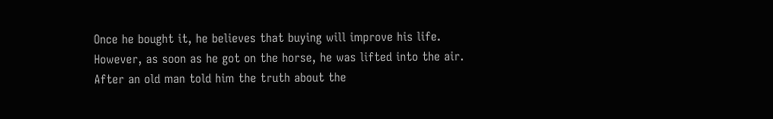Once he bought it, he believes that buying will improve his life. However, as soon as he got on the horse, he was lifted into the air. After an old man told him the truth about the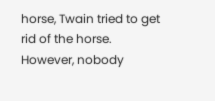horse, Twain tried to get rid of the horse. However, nobody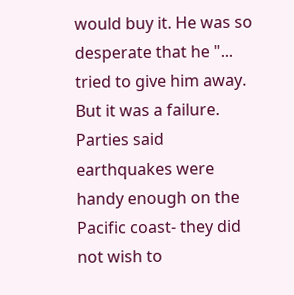would buy it. He was so desperate that he "... tried to give him away. But it was a failure. Parties said earthquakes were handy enough on the Pacific coast- they did not wish to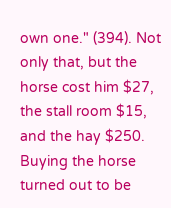own one." (394). Not only that, but the horse cost him $27, the stall room $15, and the hay $250. Buying the horse turned out to be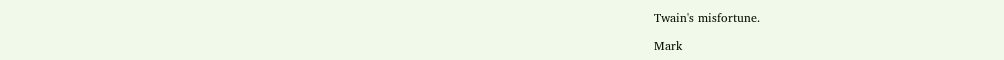Twain's misfortune.

Mark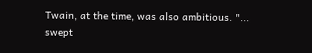Twain, at the time, was also ambitious. "... swept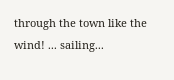through the town like the wind! ... sailing...